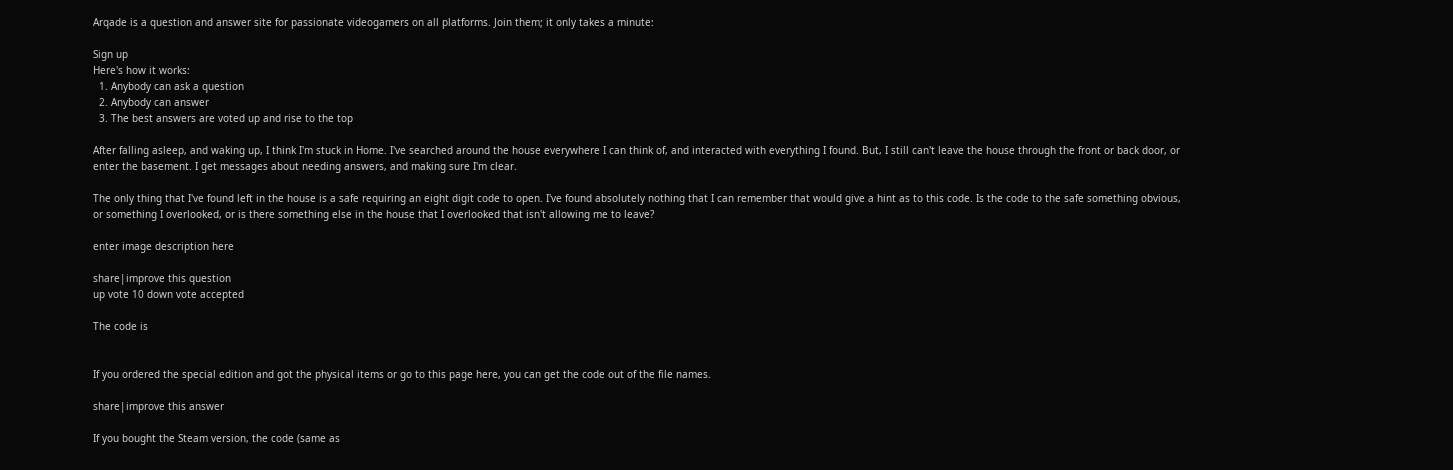Arqade is a question and answer site for passionate videogamers on all platforms. Join them; it only takes a minute:

Sign up
Here's how it works:
  1. Anybody can ask a question
  2. Anybody can answer
  3. The best answers are voted up and rise to the top

After falling asleep, and waking up, I think I'm stuck in Home. I've searched around the house everywhere I can think of, and interacted with everything I found. But, I still can't leave the house through the front or back door, or enter the basement. I get messages about needing answers, and making sure I'm clear.

The only thing that I've found left in the house is a safe requiring an eight digit code to open. I've found absolutely nothing that I can remember that would give a hint as to this code. Is the code to the safe something obvious, or something I overlooked, or is there something else in the house that I overlooked that isn't allowing me to leave?

enter image description here

share|improve this question
up vote 10 down vote accepted

The code is


If you ordered the special edition and got the physical items or go to this page here, you can get the code out of the file names.

share|improve this answer

If you bought the Steam version, the code (same as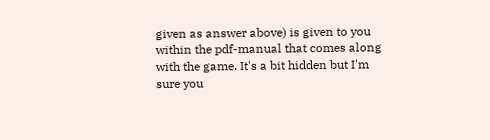given as answer above) is given to you within the pdf-manual that comes along with the game. It's a bit hidden but I'm sure you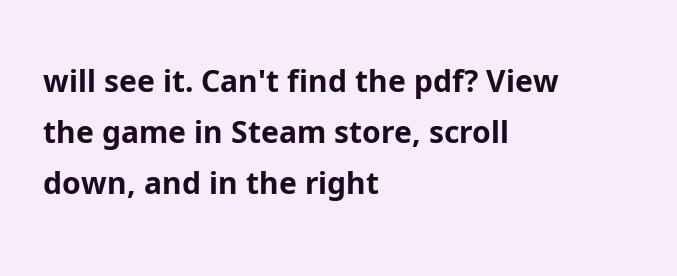will see it. Can't find the pdf? View the game in Steam store, scroll down, and in the right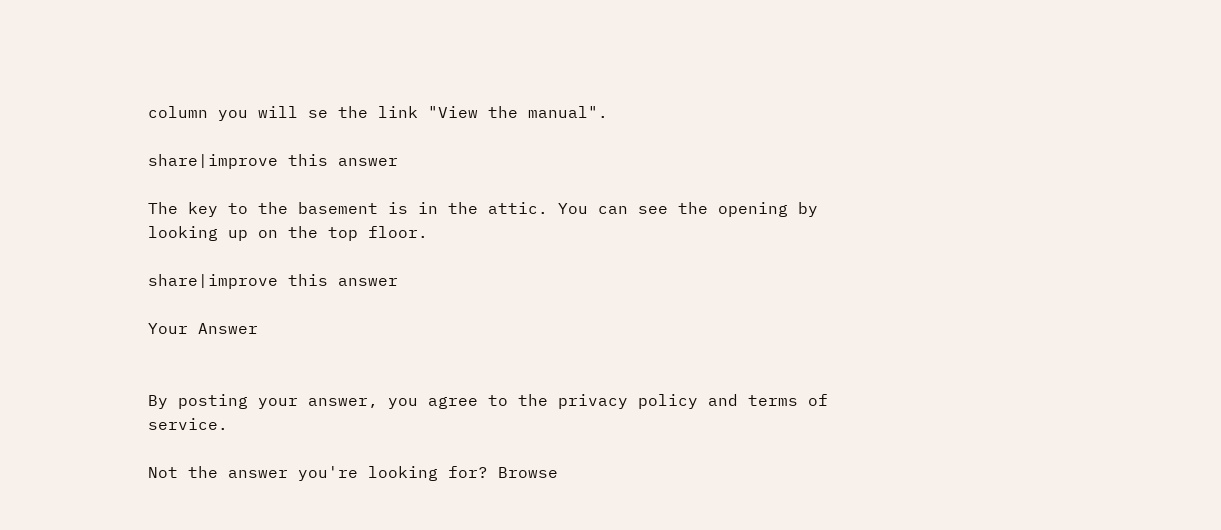column you will se the link "View the manual".

share|improve this answer

The key to the basement is in the attic. You can see the opening by looking up on the top floor.

share|improve this answer

Your Answer


By posting your answer, you agree to the privacy policy and terms of service.

Not the answer you're looking for? Browse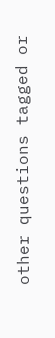other questions tagged or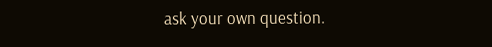ask your own question.